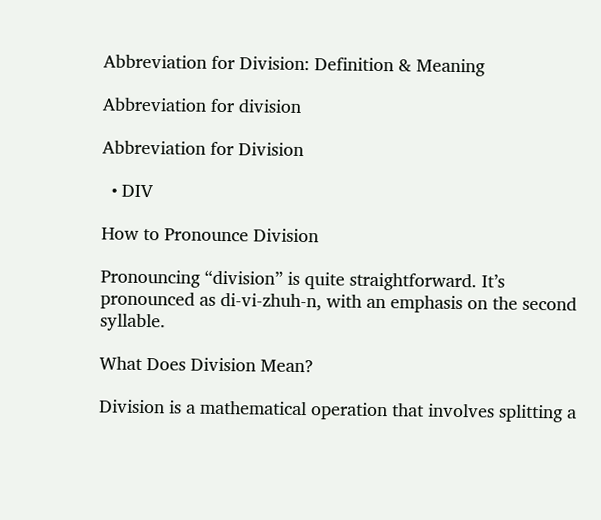Abbreviation for Division: Definition & Meaning

Abbreviation for division

Abbreviation for Division

  • DIV

How to Pronounce Division

Pronouncing “division” is quite straightforward. It’s pronounced as di-vi-zhuh-n, with an emphasis on the second syllable.

What Does Division Mean?

Division is a mathematical operation that involves splitting a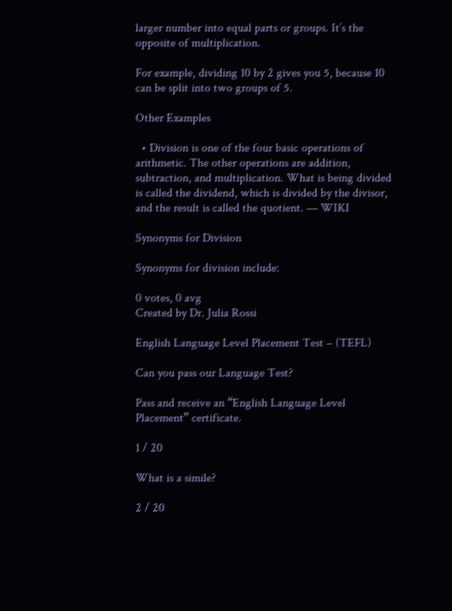larger number into equal parts or groups. It’s the opposite of multiplication.

For example, dividing 10 by 2 gives you 5, because 10 can be split into two groups of 5.

Other Examples

  • Division is one of the four basic operations of arithmetic. The other operations are addition, subtraction, and multiplication. What is being divided is called the dividend, which is divided by the divisor, and the result is called the quotient. — WIKI

Synonyms for Division

Synonyms for division include:

0 votes, 0 avg
Created by Dr. Julia Rossi

English Language Level Placement Test – (TEFL)

Can you pass our Language Test?

Pass and receive an “English Language Level Placement” certificate.

1 / 20

What is a simile?

2 / 20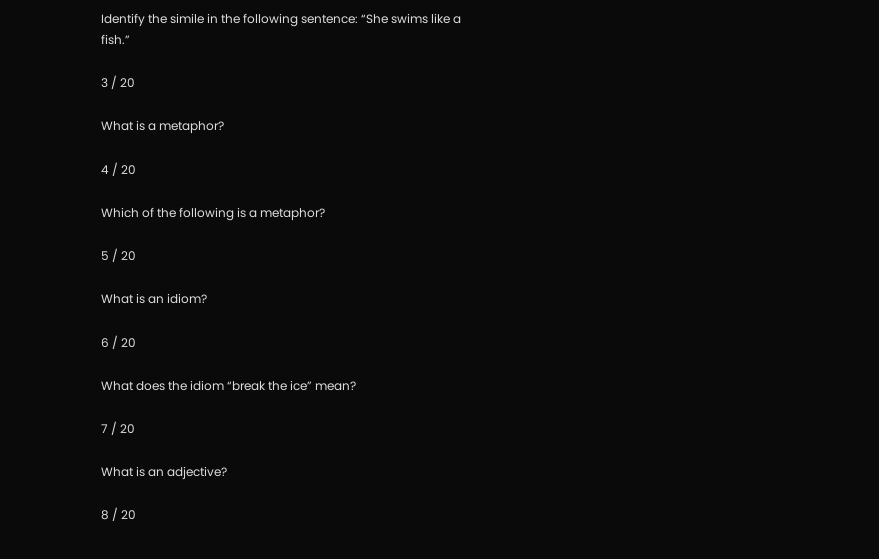Identify the simile in the following sentence: “She swims like a fish.”

3 / 20

What is a metaphor?

4 / 20

Which of the following is a metaphor?

5 / 20

What is an idiom?

6 / 20

What does the idiom “break the ice” mean?

7 / 20

What is an adjective?

8 / 20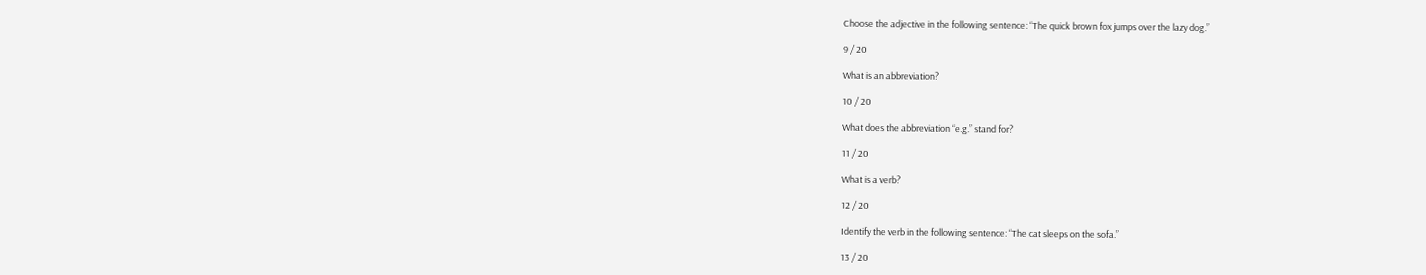Choose the adjective in the following sentence: “The quick brown fox jumps over the lazy dog.”

9 / 20

What is an abbreviation?

10 / 20

What does the abbreviation “e.g.” stand for?

11 / 20

What is a verb?

12 / 20

Identify the verb in the following sentence: “The cat sleeps on the sofa.”

13 / 20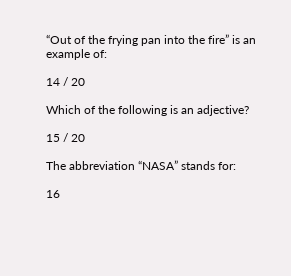“Out of the frying pan into the fire” is an example of:

14 / 20

Which of the following is an adjective?

15 / 20

The abbreviation “NASA” stands for:

16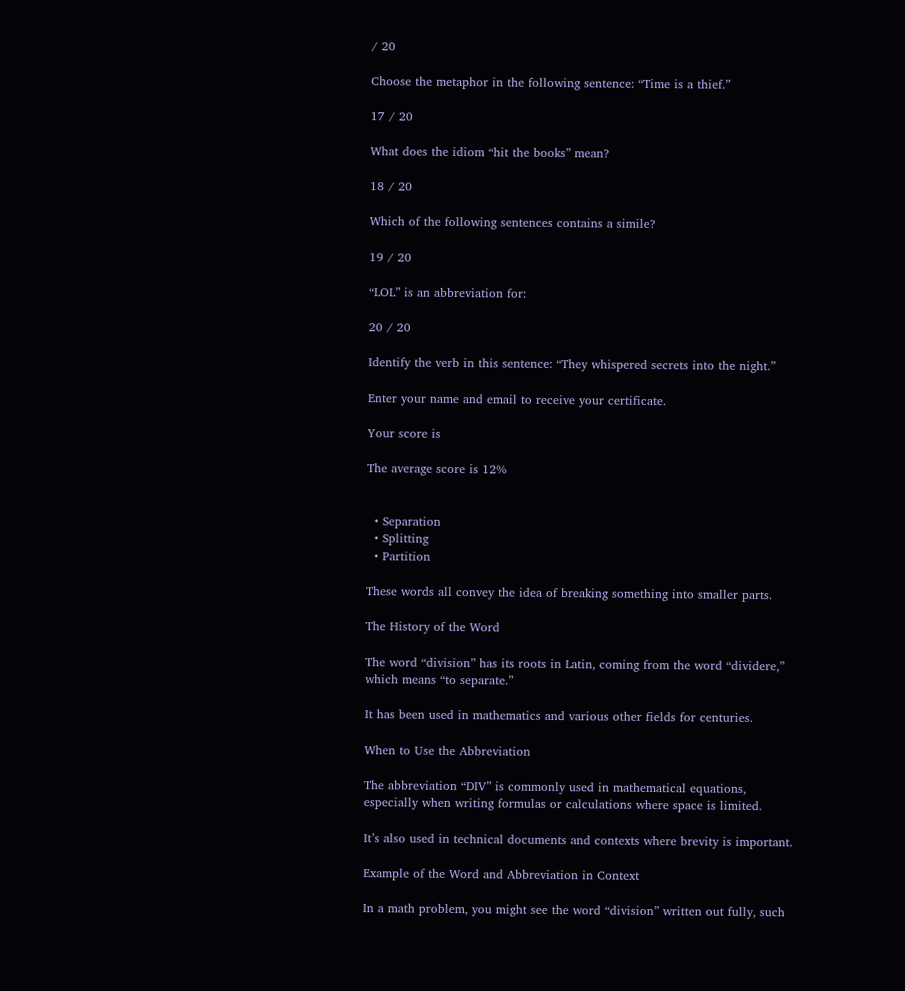/ 20

Choose the metaphor in the following sentence: “Time is a thief.”

17 / 20

What does the idiom “hit the books” mean?

18 / 20

Which of the following sentences contains a simile?

19 / 20

“LOL” is an abbreviation for:

20 / 20

Identify the verb in this sentence: “They whispered secrets into the night.”

Enter your name and email to receive your certificate.

Your score is

The average score is 12%


  • Separation
  • Splitting
  • Partition

These words all convey the idea of breaking something into smaller parts.

The History of the Word

The word “division” has its roots in Latin, coming from the word “dividere,” which means “to separate.”

It has been used in mathematics and various other fields for centuries.

When to Use the Abbreviation

The abbreviation “DIV” is commonly used in mathematical equations, especially when writing formulas or calculations where space is limited.

It’s also used in technical documents and contexts where brevity is important.

Example of the Word and Abbreviation in Context

In a math problem, you might see the word “division” written out fully, such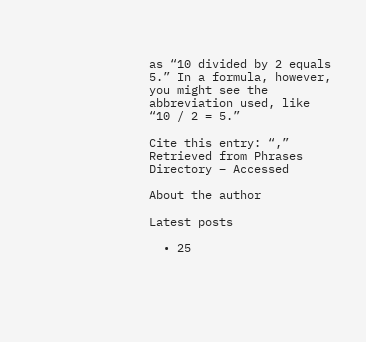as “10 divided by 2 equals 5.” In a formula, however, you might see the abbreviation used, like “10 / 2 = 5.”

Cite this entry: “,” Retrieved from Phrases Directory – Accessed

About the author

Latest posts

  • 25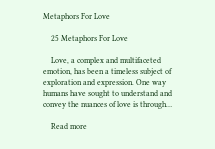Metaphors For Love

    25 Metaphors For Love

    Love, a complex and multifaceted emotion, has been a timeless subject of exploration and expression. One way humans have sought to understand and convey the nuances of love is through…

    Read more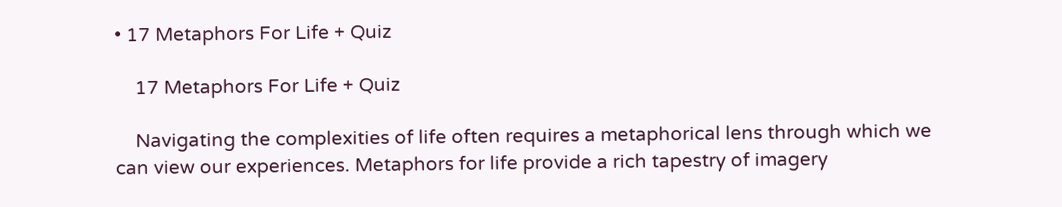• 17 Metaphors For Life + Quiz

    17 Metaphors For Life + Quiz

    Navigating the complexities of life often requires a metaphorical lens through which we can view our experiences. Metaphors for life provide a rich tapestry of imagery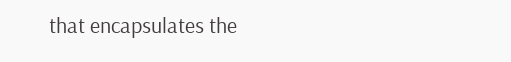that encapsulates the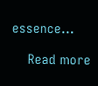essence…

    Read more